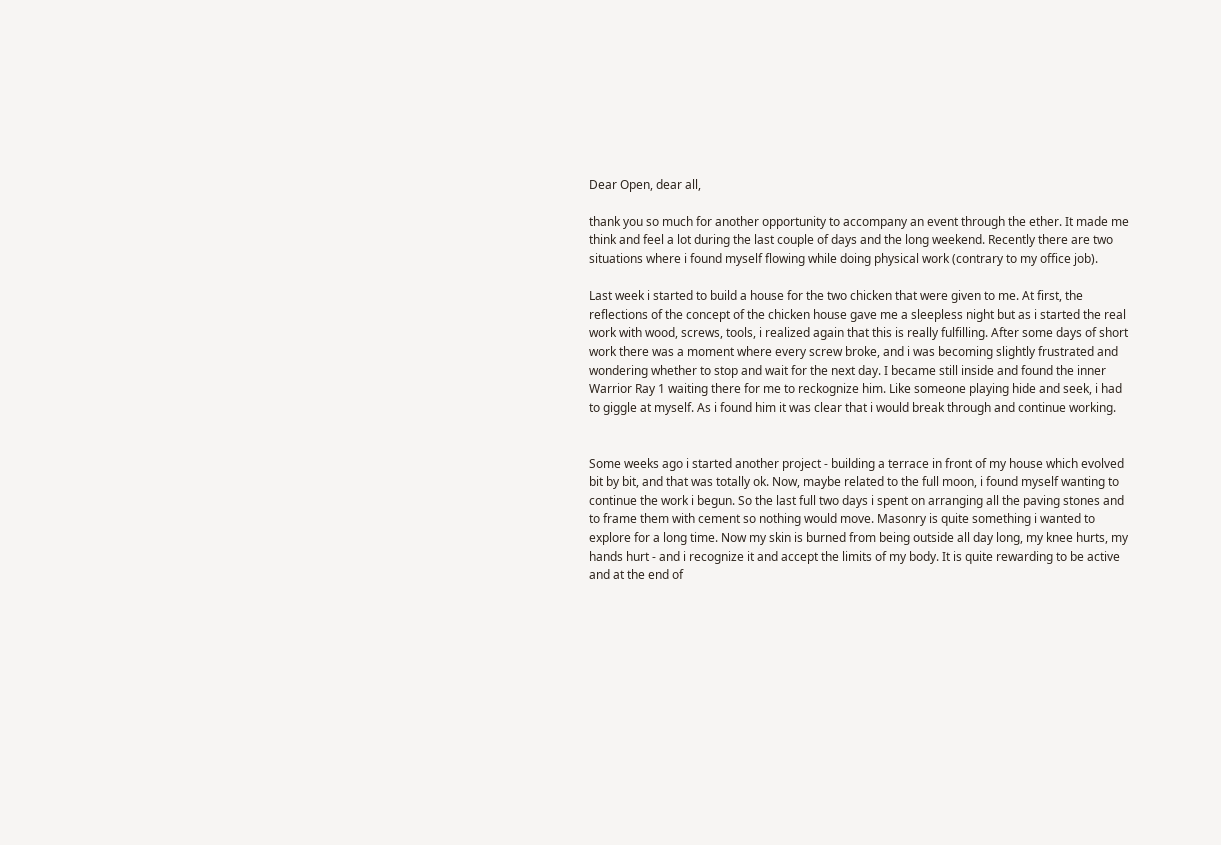Dear Open, dear all,

thank you so much for another opportunity to accompany an event through the ether. It made me think and feel a lot during the last couple of days and the long weekend. Recently there are two situations where i found myself flowing while doing physical work (contrary to my office job).

Last week i started to build a house for the two chicken that were given to me. At first, the reflections of the concept of the chicken house gave me a sleepless night but as i started the real work with wood, screws, tools, i realized again that this is really fulfilling. After some days of short work there was a moment where every screw broke, and i was becoming slightly frustrated and wondering whether to stop and wait for the next day. I became still inside and found the inner Warrior Ray 1 waiting there for me to reckognize him. Like someone playing hide and seek, i had to giggle at myself. As i found him it was clear that i would break through and continue working.


Some weeks ago i started another project - building a terrace in front of my house which evolved bit by bit, and that was totally ok. Now, maybe related to the full moon, i found myself wanting to continue the work i begun. So the last full two days i spent on arranging all the paving stones and to frame them with cement so nothing would move. Masonry is quite something i wanted to explore for a long time. Now my skin is burned from being outside all day long, my knee hurts, my hands hurt - and i recognize it and accept the limits of my body. It is quite rewarding to be active and at the end of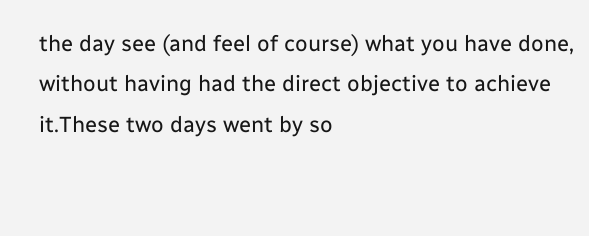the day see (and feel of course) what you have done, without having had the direct objective to achieve it.These two days went by so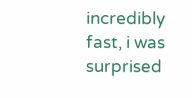incredibly fast, i was surprised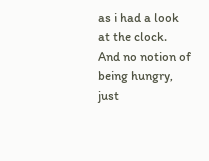as i had a look at the clock. And no notion of being hungry, just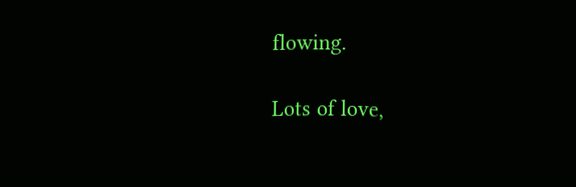flowing.

Lots of love,